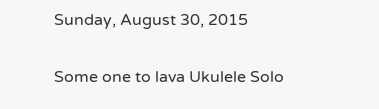Sunday, August 30, 2015

Some one to lava Ukulele Solo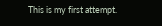This is my first attempt.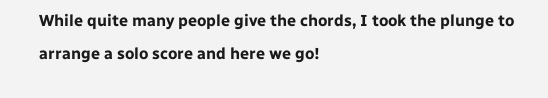While quite many people give the chords, I took the plunge to arrange a solo score and here we go!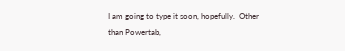I am going to type it soon, hopefully.  Other than Powertab,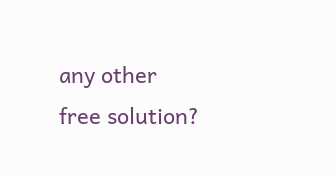any other free solution?